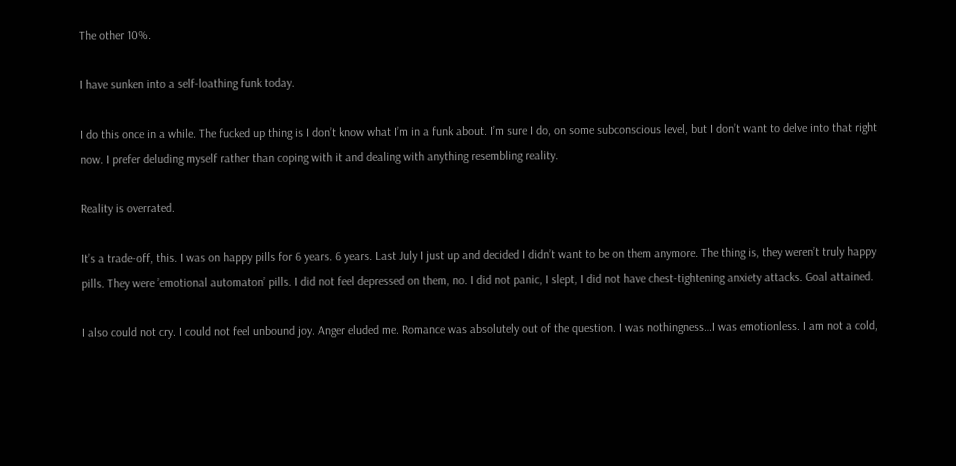The other 10%.

I have sunken into a self-loathing funk today.

I do this once in a while. The fucked up thing is I don’t know what I’m in a funk about. I’m sure I do, on some subconscious level, but I don’t want to delve into that right now. I prefer deluding myself rather than coping with it and dealing with anything resembling reality.

Reality is overrated.

It’s a trade-off, this. I was on happy pills for 6 years. 6 years. Last July I just up and decided I didn’t want to be on them anymore. The thing is, they weren’t truly happy pills. They were ’emotional automaton’ pills. I did not feel depressed on them, no. I did not panic, I slept, I did not have chest-tightening anxiety attacks. Goal attained.

I also could not cry. I could not feel unbound joy. Anger eluded me. Romance was absolutely out of the question. I was nothingness…I was emotionless. I am not a cold,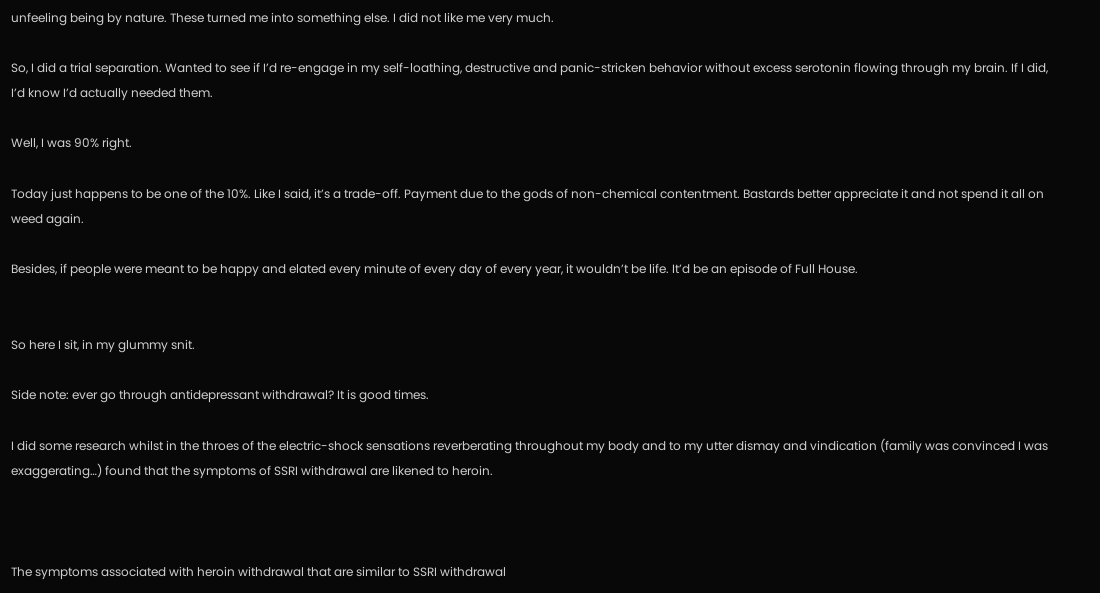unfeeling being by nature. These turned me into something else. I did not like me very much.

So, I did a trial separation. Wanted to see if I’d re-engage in my self-loathing, destructive and panic-stricken behavior without excess serotonin flowing through my brain. If I did, I’d know I’d actually needed them.

Well, I was 90% right.

Today just happens to be one of the 10%. Like I said, it’s a trade-off. Payment due to the gods of non-chemical contentment. Bastards better appreciate it and not spend it all on weed again.

Besides, if people were meant to be happy and elated every minute of every day of every year, it wouldn’t be life. It’d be an episode of Full House.


So here I sit, in my glummy snit.

Side note: ever go through antidepressant withdrawal? It is good times.

I did some research whilst in the throes of the electric-shock sensations reverberating throughout my body and to my utter dismay and vindication (family was convinced I was exaggerating…) found that the symptoms of SSRI withdrawal are likened to heroin.



The symptoms associated with heroin withdrawal that are similar to SSRI withdrawal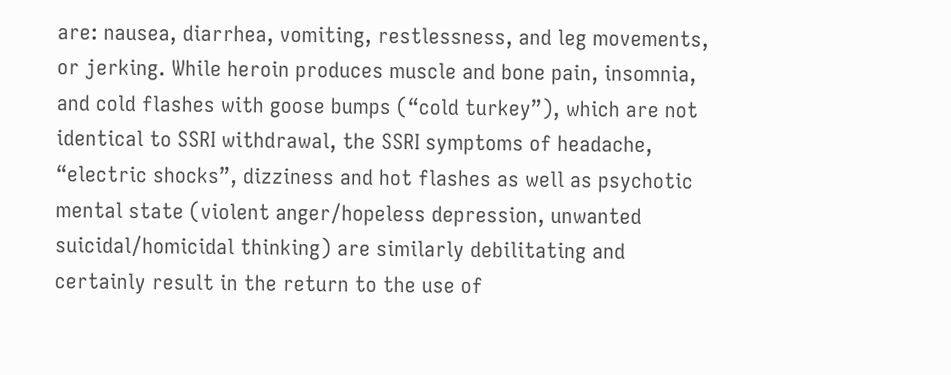are: nausea, diarrhea, vomiting, restlessness, and leg movements, or jerking. While heroin produces muscle and bone pain, insomnia, and cold flashes with goose bumps (“cold turkey”), which are not identical to SSRI withdrawal, the SSRI symptoms of headache, “electric shocks”, dizziness and hot flashes as well as psychotic mental state (violent anger/hopeless depression, unwanted suicidal/homicidal thinking) are similarly debilitating and certainly result in the return to the use of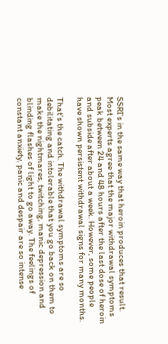SSRI’s in the same way that heroin produces that result. Most experts agree that the major withdrawal symptoms peak between 24 and 48 hours after the last dose of heroin and subside after about a week. However, some people have shown persistent withdrawal signs for many months.

That’s the catch. The withdrawal symptoms are so debilitating and intolerable that you go back on them to make the nightmares, twitching, manic depression and blinding flashes of light to go away. The feelings of constant anxiety, panic and despair are so intense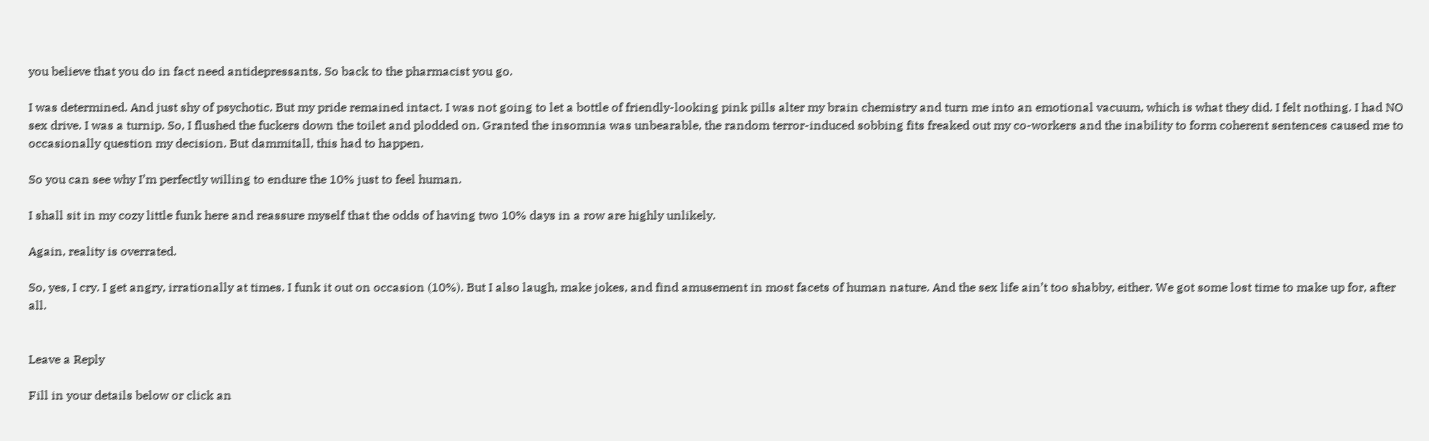you believe that you do in fact need antidepressants. So back to the pharmacist you go.

I was determined. And just shy of psychotic. But my pride remained intact. I was not going to let a bottle of friendly-looking pink pills alter my brain chemistry and turn me into an emotional vacuum, which is what they did. I felt nothing. I had NO sex drive. I was a turnip. So, I flushed the fuckers down the toilet and plodded on. Granted the insomnia was unbearable, the random terror-induced sobbing fits freaked out my co-workers and the inability to form coherent sentences caused me to occasionally question my decision. But dammitall, this had to happen.

So you can see why I’m perfectly willing to endure the 10% just to feel human.

I shall sit in my cozy little funk here and reassure myself that the odds of having two 10% days in a row are highly unlikely.

Again, reality is overrated.

So, yes, I cry. I get angry, irrationally at times. I funk it out on occasion (10%). But I also laugh, make jokes, and find amusement in most facets of human nature. And the sex life ain’t too shabby, either. We got some lost time to make up for, after all.


Leave a Reply

Fill in your details below or click an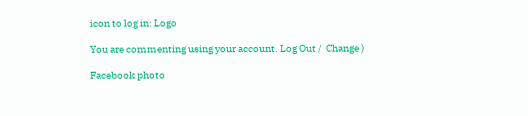icon to log in: Logo

You are commenting using your account. Log Out /  Change )

Facebook photo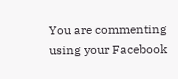You are commenting using your Facebook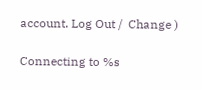account. Log Out /  Change )

Connecting to %s